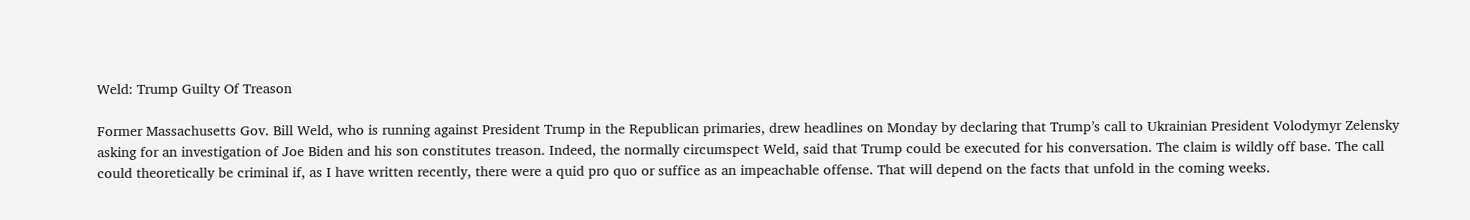Weld: Trump Guilty Of Treason

Former Massachusetts Gov. Bill Weld, who is running against President Trump in the Republican primaries, drew headlines on Monday by declaring that Trump’s call to Ukrainian President Volodymyr Zelensky asking for an investigation of Joe Biden and his son constitutes treason. Indeed, the normally circumspect Weld, said that Trump could be executed for his conversation. The claim is wildly off base. The call could theoretically be criminal if, as I have written recently, there were a quid pro quo or suffice as an impeachable offense. That will depend on the facts that unfold in the coming weeks.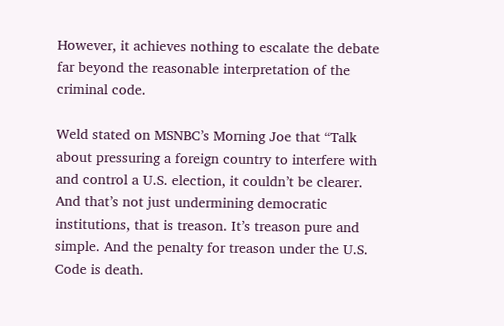However, it achieves nothing to escalate the debate far beyond the reasonable interpretation of the criminal code.

Weld stated on MSNBC’s Morning Joe that “Talk about pressuring a foreign country to interfere with and control a U.S. election, it couldn’t be clearer. And that’s not just undermining democratic institutions, that is treason. It’s treason pure and simple. And the penalty for treason under the U.S. Code is death.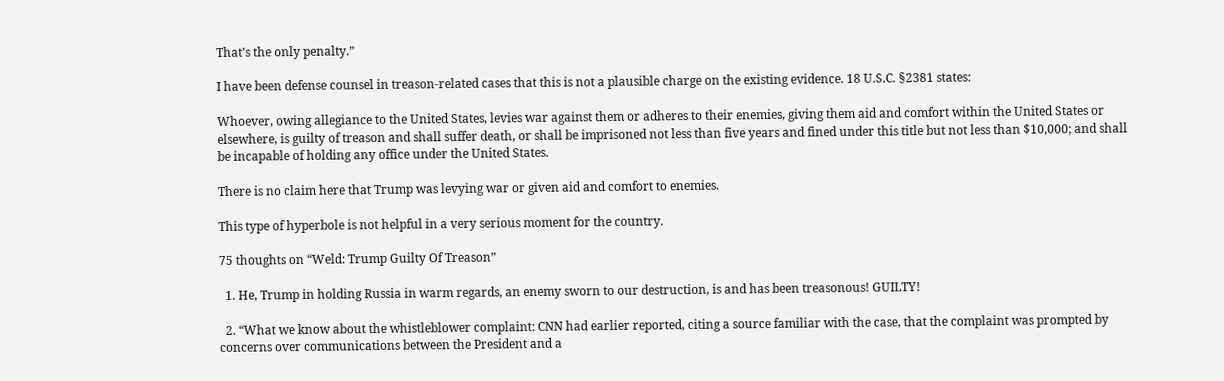That’s the only penalty.”

I have been defense counsel in treason-related cases that this is not a plausible charge on the existing evidence. 18 U.S.C. §2381 states:

Whoever, owing allegiance to the United States, levies war against them or adheres to their enemies, giving them aid and comfort within the United States or elsewhere, is guilty of treason and shall suffer death, or shall be imprisoned not less than five years and fined under this title but not less than $10,000; and shall be incapable of holding any office under the United States.

There is no claim here that Trump was levying war or given aid and comfort to enemies.

This type of hyperbole is not helpful in a very serious moment for the country.

75 thoughts on “Weld: Trump Guilty Of Treason”

  1. He, Trump in holding Russia in warm regards, an enemy sworn to our destruction, is and has been treasonous! GUILTY!

  2. “What we know about the whistleblower complaint: CNN had earlier reported, citing a source familiar with the case, that the complaint was prompted by concerns over communications between the President and a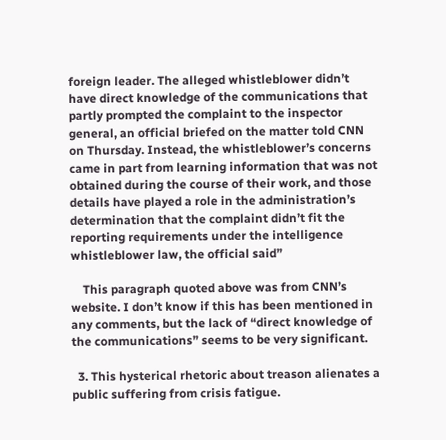foreign leader. The alleged whistleblower didn’t have direct knowledge of the communications that partly prompted the complaint to the inspector general, an official briefed on the matter told CNN on Thursday. Instead, the whistleblower’s concerns came in part from learning information that was not obtained during the course of their work, and those details have played a role in the administration’s determination that the complaint didn’t fit the reporting requirements under the intelligence whistleblower law, the official said”

    This paragraph quoted above was from CNN’s website. I don’t know if this has been mentioned in any comments, but the lack of “direct knowledge of the communications” seems to be very significant.

  3. This hysterical rhetoric about treason alienates a public suffering from crisis fatigue.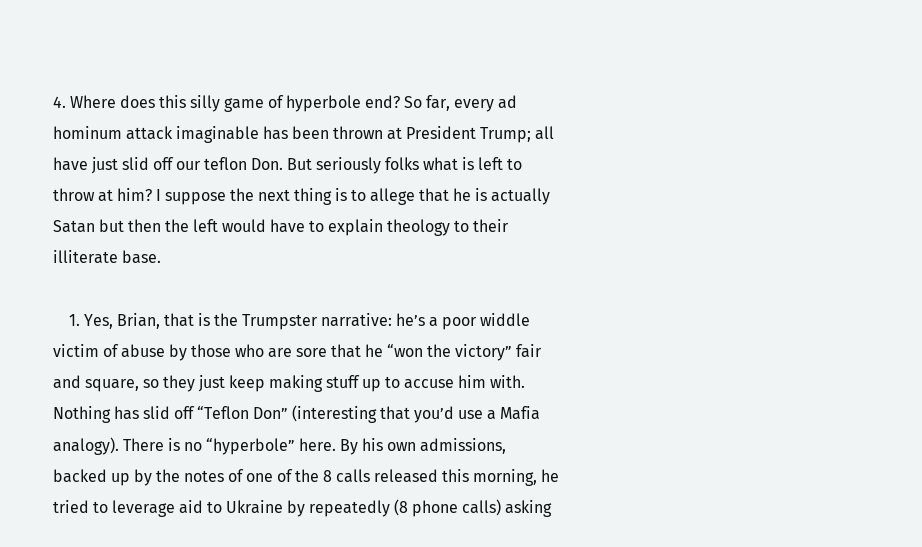4. Where does this silly game of hyperbole end? So far, every ad hominum attack imaginable has been thrown at President Trump; all have just slid off our teflon Don. But seriously folks what is left to throw at him? I suppose the next thing is to allege that he is actually Satan but then the left would have to explain theology to their illiterate base.

    1. Yes, Brian, that is the Trumpster narrative: he’s a poor widdle victim of abuse by those who are sore that he “won the victory” fair and square, so they just keep making stuff up to accuse him with. Nothing has slid off “Teflon Don” (interesting that you’d use a Mafia analogy). There is no “hyperbole” here. By his own admissions, backed up by the notes of one of the 8 calls released this morning, he tried to leverage aid to Ukraine by repeatedly (8 phone calls) asking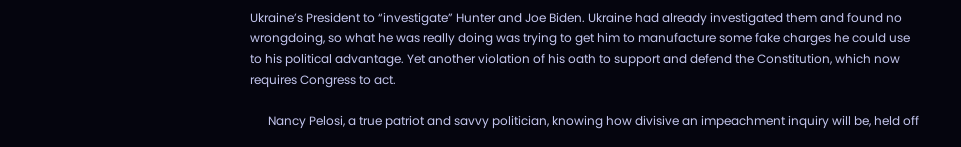Ukraine’s President to “investigate” Hunter and Joe Biden. Ukraine had already investigated them and found no wrongdoing, so what he was really doing was trying to get him to manufacture some fake charges he could use to his political advantage. Yet another violation of his oath to support and defend the Constitution, which now requires Congress to act.

      Nancy Pelosi, a true patriot and savvy politician, knowing how divisive an impeachment inquiry will be, held off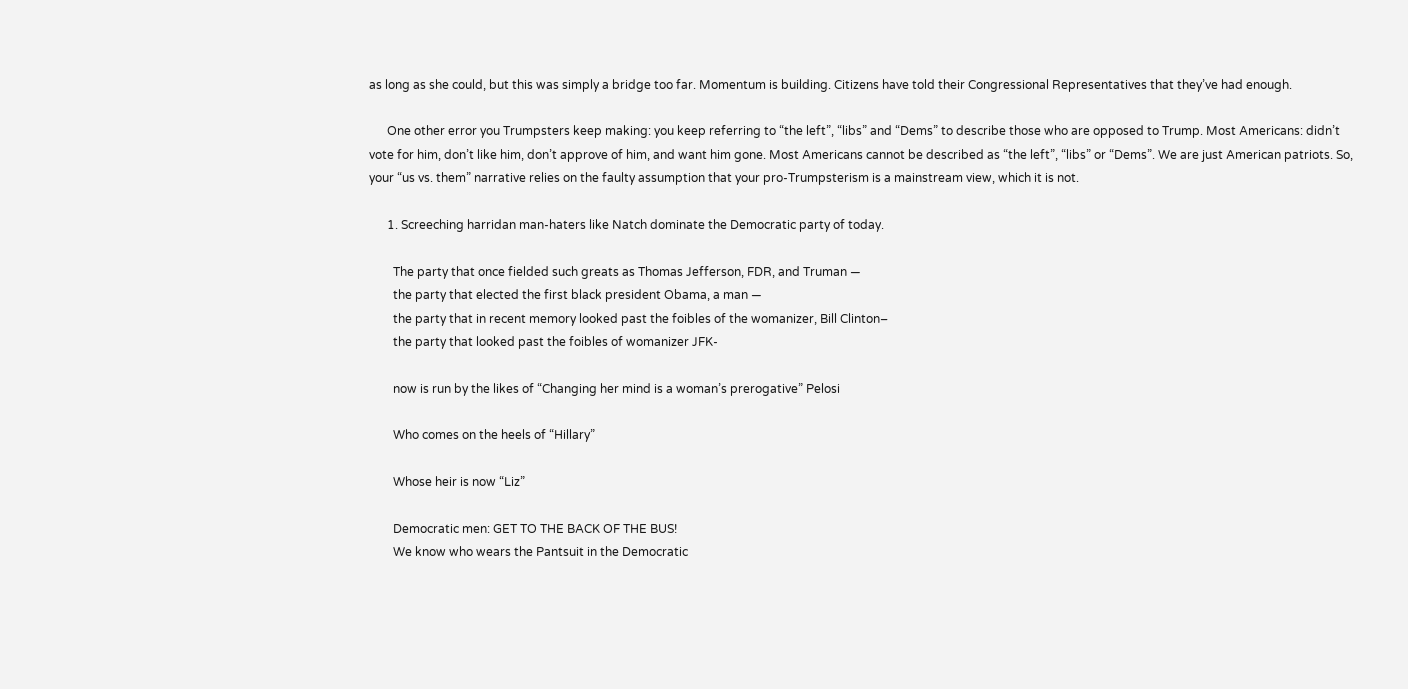as long as she could, but this was simply a bridge too far. Momentum is building. Citizens have told their Congressional Representatives that they’ve had enough.

      One other error you Trumpsters keep making: you keep referring to “the left”, “libs” and “Dems” to describe those who are opposed to Trump. Most Americans: didn’t vote for him, don’t like him, don’t approve of him, and want him gone. Most Americans cannot be described as “the left”, “libs” or “Dems”. We are just American patriots. So, your “us vs. them” narrative relies on the faulty assumption that your pro-Trumpsterism is a mainstream view, which it is not.

      1. Screeching harridan man-haters like Natch dominate the Democratic party of today.

        The party that once fielded such greats as Thomas Jefferson, FDR, and Truman —
        the party that elected the first black president Obama, a man —
        the party that in recent memory looked past the foibles of the womanizer, Bill Clinton–
        the party that looked past the foibles of womanizer JFK-

        now is run by the likes of “Changing her mind is a woman’s prerogative” Pelosi

        Who comes on the heels of “Hillary”

        Whose heir is now “Liz”

        Democratic men: GET TO THE BACK OF THE BUS!
        We know who wears the Pantsuit in the Democratic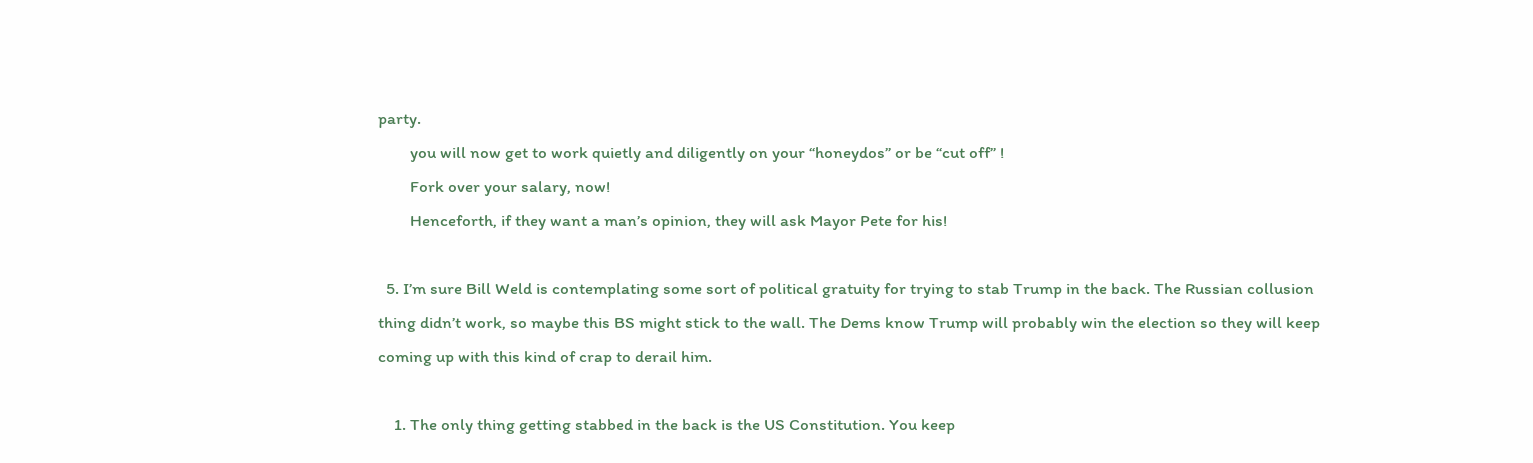party.
        you will now get to work quietly and diligently on your “honeydos” or be “cut off” !
        Fork over your salary, now!
        Henceforth, if they want a man’s opinion, they will ask Mayor Pete for his!

  5. I’m sure Bill Weld is contemplating some sort of political gratuity for trying to stab Trump in the back. The Russian collusion thing didn’t work, so maybe this BS might stick to the wall. The Dems know Trump will probably win the election so they will keep coming up with this kind of crap to derail him.

    1. The only thing getting stabbed in the back is the US Constitution. You keep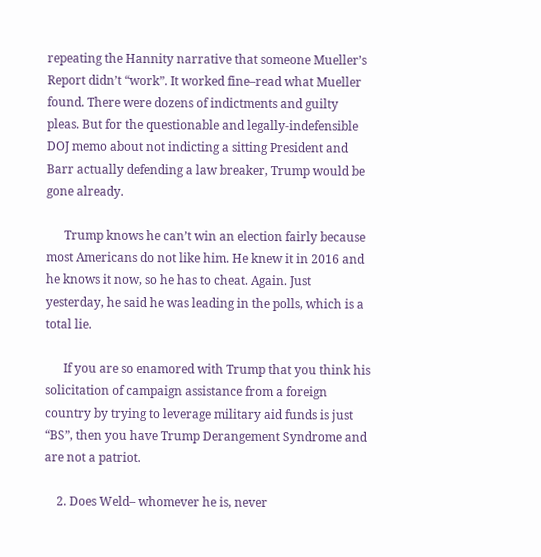repeating the Hannity narrative that someone Mueller’s Report didn’t “work”. It worked fine–read what Mueller found. There were dozens of indictments and guilty pleas. But for the questionable and legally-indefensible DOJ memo about not indicting a sitting President and Barr actually defending a law breaker, Trump would be gone already.

      Trump knows he can’t win an election fairly because most Americans do not like him. He knew it in 2016 and he knows it now, so he has to cheat. Again. Just yesterday, he said he was leading in the polls, which is a total lie.

      If you are so enamored with Trump that you think his solicitation of campaign assistance from a foreign country by trying to leverage military aid funds is just “BS”, then you have Trump Derangement Syndrome and are not a patriot.

    2. Does Weld– whomever he is, never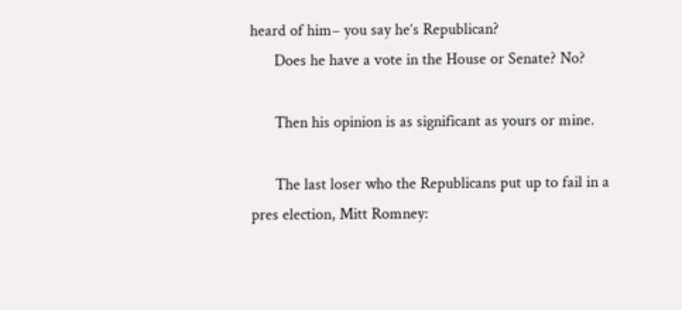heard of him– you say he’s Republican?
      Does he have a vote in the House or Senate? No?

      Then his opinion is as significant as yours or mine.

      The last loser who the Republicans put up to fail in a pres election, Mitt Romney: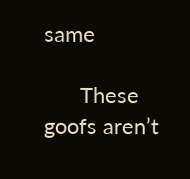same

      These goofs aren’t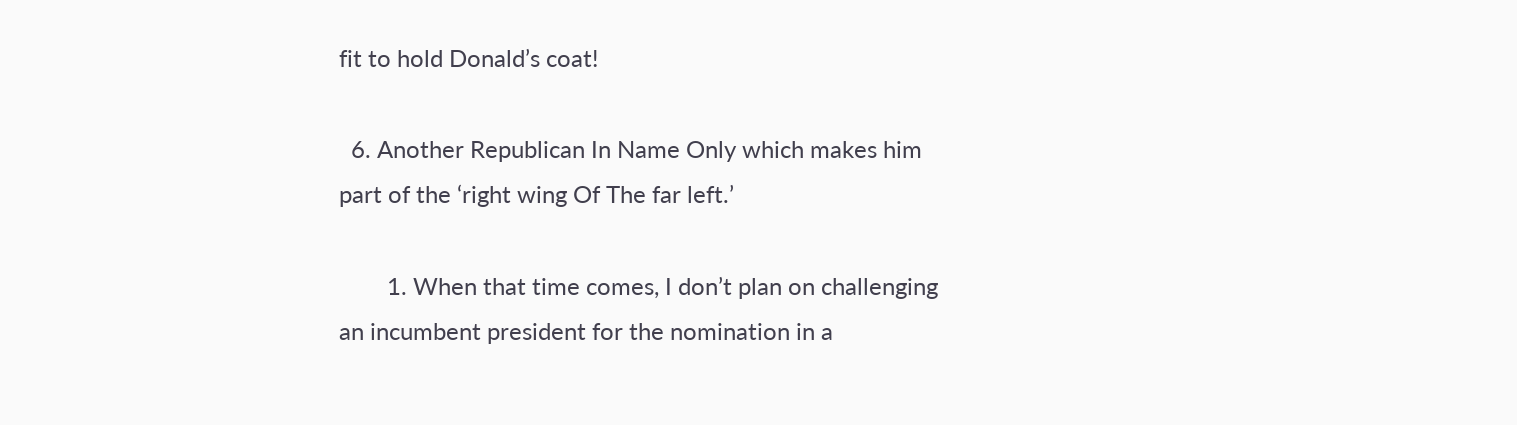fit to hold Donald’s coat!

  6. Another Republican In Name Only which makes him part of the ‘right wing Of The far left.’

        1. When that time comes, I don’t plan on challenging an incumbent president for the nomination in a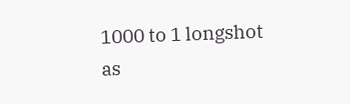1000 to 1 longshot as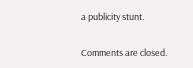a publicity stunt.

Comments are closed.